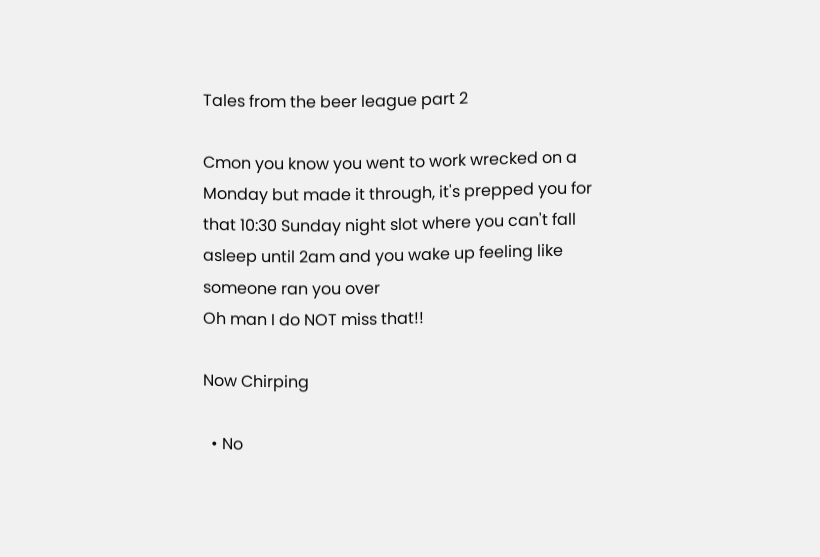Tales from the beer league part 2

Cmon you know you went to work wrecked on a Monday but made it through, it's prepped you for that 10:30 Sunday night slot where you can't fall asleep until 2am and you wake up feeling like someone ran you over
Oh man I do NOT miss that!!

Now Chirping

  • No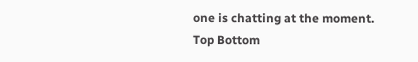one is chatting at the moment.
Top Bottom